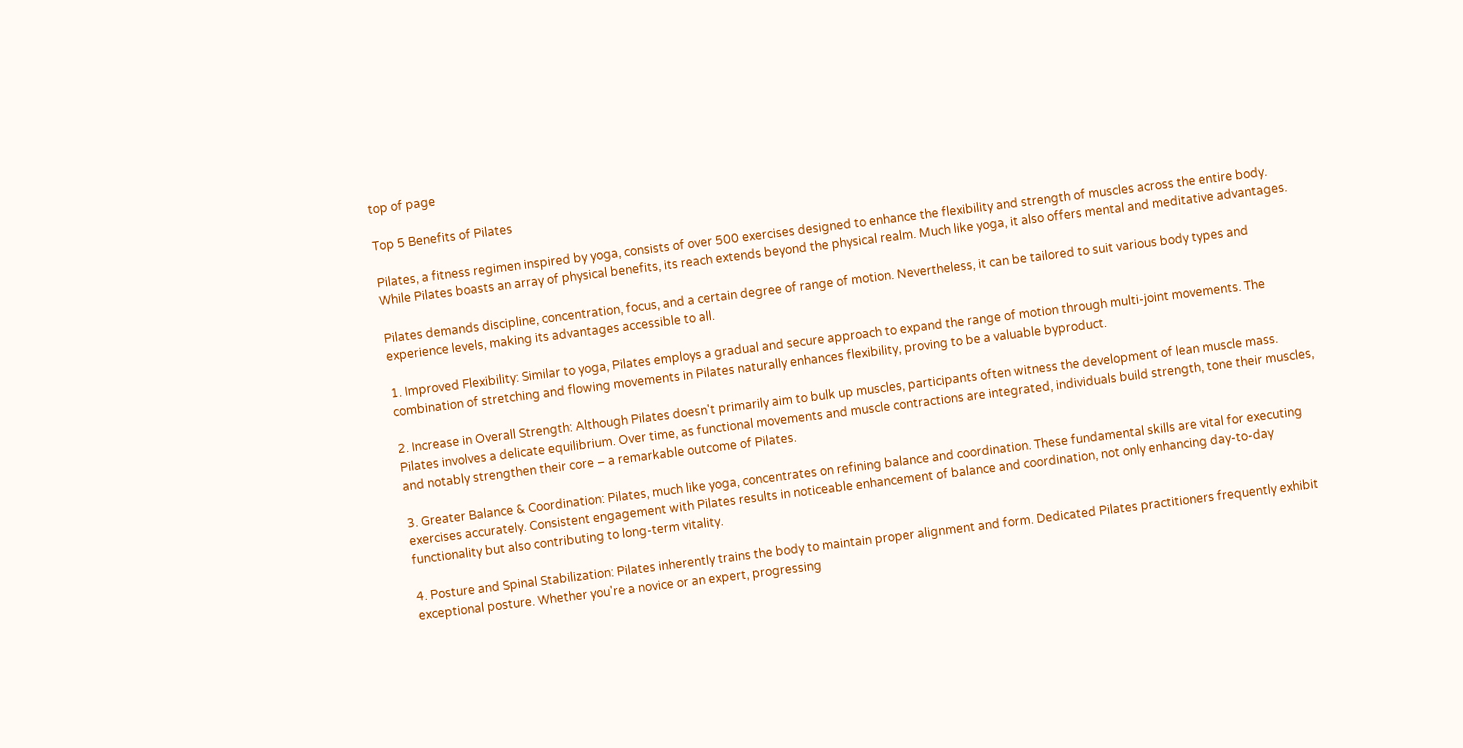top of page

Top 5 Benefits of Pilates

Pilates, a fitness regimen inspired by yoga, consists of over 500 exercises designed to enhance the flexibility and strength of muscles across the entire body. While Pilates boasts an array of physical benefits, its reach extends beyond the physical realm. Much like yoga, it also offers mental and meditative advantages.

Pilates demands discipline, concentration, focus, and a certain degree of range of motion. Nevertheless, it can be tailored to suit various body types and experience levels, making its advantages accessible to all.

1. Improved Flexibility: Similar to yoga, Pilates employs a gradual and secure approach to expand the range of motion through multi-joint movements. The combination of stretching and flowing movements in Pilates naturally enhances flexibility, proving to be a valuable byproduct.

2. Increase in Overall Strength: Although Pilates doesn't primarily aim to bulk up muscles, participants often witness the development of lean muscle mass. Pilates involves a delicate equilibrium. Over time, as functional movements and muscle contractions are integrated, individuals build strength, tone their muscles, and notably strengthen their core – a remarkable outcome of Pilates.

3. Greater Balance & Coordination: Pilates, much like yoga, concentrates on refining balance and coordination. These fundamental skills are vital for executing exercises accurately. Consistent engagement with Pilates results in noticeable enhancement of balance and coordination, not only enhancing day-to-day functionality but also contributing to long-term vitality.

4. Posture and Spinal Stabilization: Pilates inherently trains the body to maintain proper alignment and form. Dedicated Pilates practitioners frequently exhibit exceptional posture. Whether you're a novice or an expert, progressing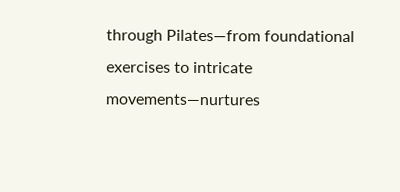through Pilates—from foundational exercises to intricate movements—nurtures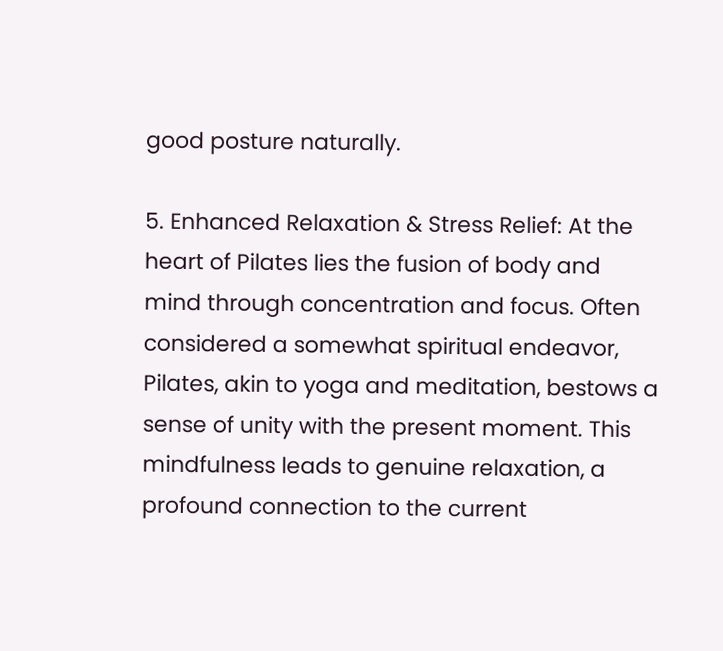good posture naturally.

5. Enhanced Relaxation & Stress Relief: At the heart of Pilates lies the fusion of body and mind through concentration and focus. Often considered a somewhat spiritual endeavor, Pilates, akin to yoga and meditation, bestows a sense of unity with the present moment. This mindfulness leads to genuine relaxation, a profound connection to the current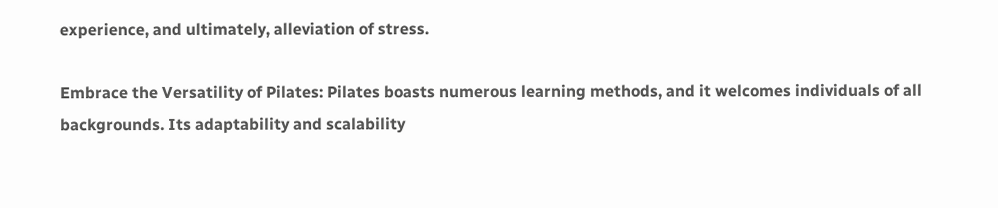experience, and ultimately, alleviation of stress.

Embrace the Versatility of Pilates: Pilates boasts numerous learning methods, and it welcomes individuals of all backgrounds. Its adaptability and scalability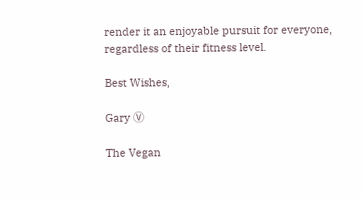render it an enjoyable pursuit for everyone, regardless of their fitness level.

Best Wishes,

Gary Ⓥ

The Vegan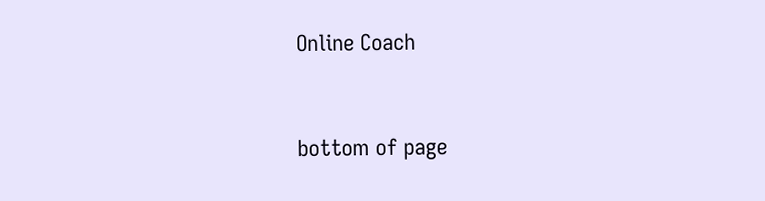Online Coach


bottom of page